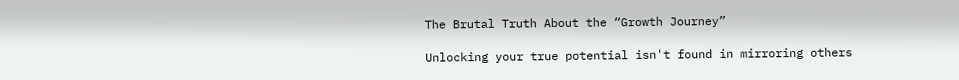The Brutal Truth About the “Growth Journey”

Unlocking your true potential isn't found in mirroring others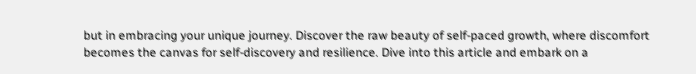but in embracing your unique journey. Discover the raw beauty of self-paced growth, where discomfort becomes the canvas for self-discovery and resilience. Dive into this article and embark on a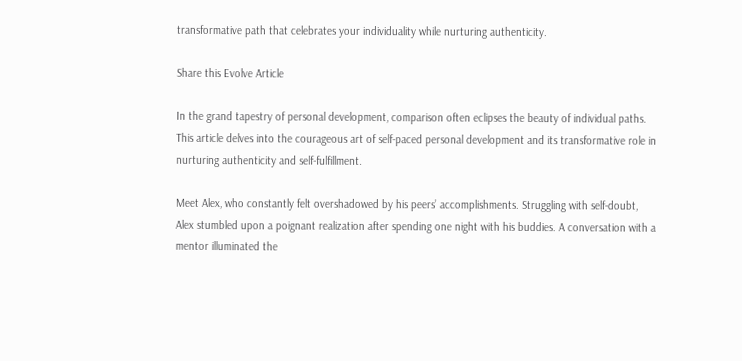transformative path that celebrates your individuality while nurturing authenticity.

Share this Evolve Article

In the grand tapestry of personal development, comparison often eclipses the beauty of individual paths. This article delves into the courageous art of self-paced personal development and its transformative role in nurturing authenticity and self-fulfillment.

Meet Alex, who constantly felt overshadowed by his peers’ accomplishments. Struggling with self-doubt, Alex stumbled upon a poignant realization after spending one night with his buddies. A conversation with a mentor illuminated the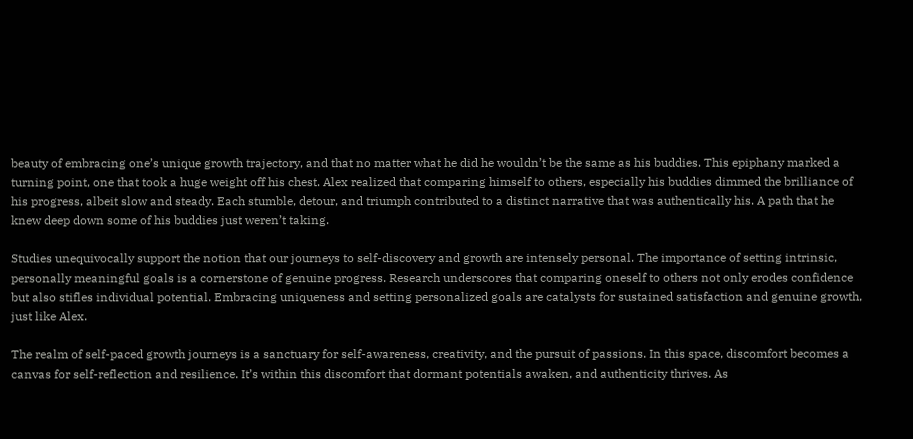beauty of embracing one’s unique growth trajectory, and that no matter what he did he wouldn’t be the same as his buddies. This epiphany marked a turning point, one that took a huge weight off his chest. Alex realized that comparing himself to others, especially his buddies dimmed the brilliance of his progress, albeit slow and steady. Each stumble, detour, and triumph contributed to a distinct narrative that was authentically his. A path that he knew deep down some of his buddies just weren’t taking.

Studies unequivocally support the notion that our journeys to self-discovery and growth are intensely personal. The importance of setting intrinsic, personally meaningful goals is a cornerstone of genuine progress. Research underscores that comparing oneself to others not only erodes confidence but also stifles individual potential. Embracing uniqueness and setting personalized goals are catalysts for sustained satisfaction and genuine growth, just like Alex.

The realm of self-paced growth journeys is a sanctuary for self-awareness, creativity, and the pursuit of passions. In this space, discomfort becomes a canvas for self-reflection and resilience. It’s within this discomfort that dormant potentials awaken, and authenticity thrives. As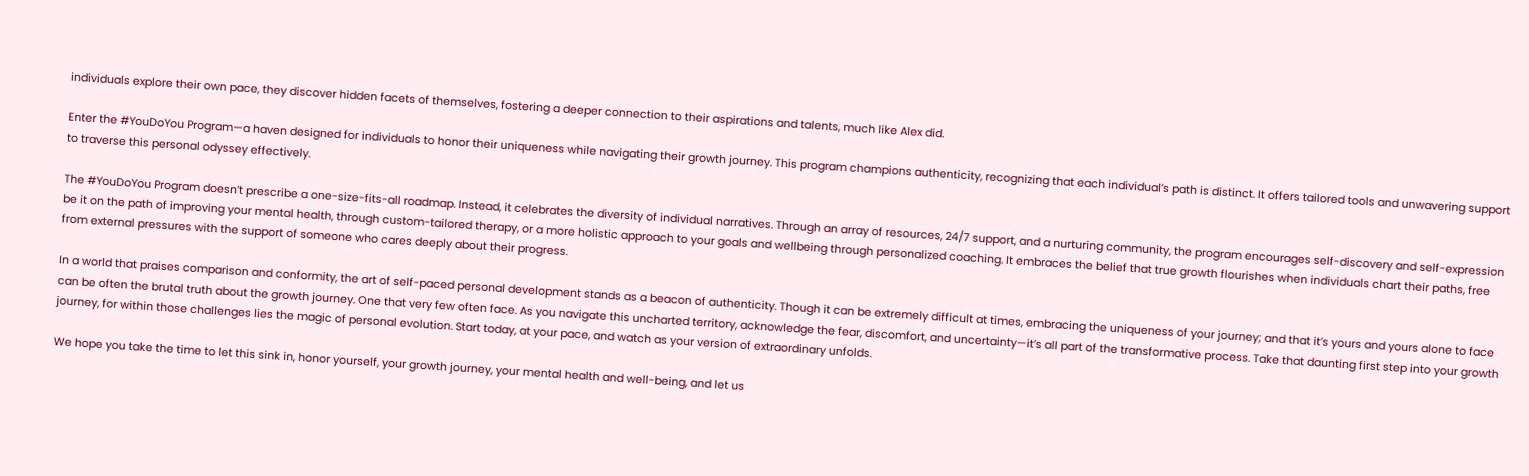individuals explore their own pace, they discover hidden facets of themselves, fostering a deeper connection to their aspirations and talents, much like Alex did.

Enter the #YouDoYou Program—a haven designed for individuals to honor their uniqueness while navigating their growth journey. This program champions authenticity, recognizing that each individual’s path is distinct. It offers tailored tools and unwavering support to traverse this personal odyssey effectively.

The #YouDoYou Program doesn’t prescribe a one-size-fits-all roadmap. Instead, it celebrates the diversity of individual narratives. Through an array of resources, 24/7 support, and a nurturing community, the program encourages self-discovery and self-expression be it on the path of improving your mental health, through custom-tailored therapy, or a more holistic approach to your goals and wellbeing through personalized coaching. It embraces the belief that true growth flourishes when individuals chart their paths, free from external pressures with the support of someone who cares deeply about their progress.

In a world that praises comparison and conformity, the art of self-paced personal development stands as a beacon of authenticity. Though it can be extremely difficult at times, embracing the uniqueness of your journey; and that it’s yours and yours alone to face can be often the brutal truth about the growth journey. One that very few often face. As you navigate this uncharted territory, acknowledge the fear, discomfort, and uncertainty—it’s all part of the transformative process. Take that daunting first step into your growth journey, for within those challenges lies the magic of personal evolution. Start today, at your pace, and watch as your version of extraordinary unfolds.

We hope you take the time to let this sink in, honor yourself, your growth journey, your mental health and well-being, and let us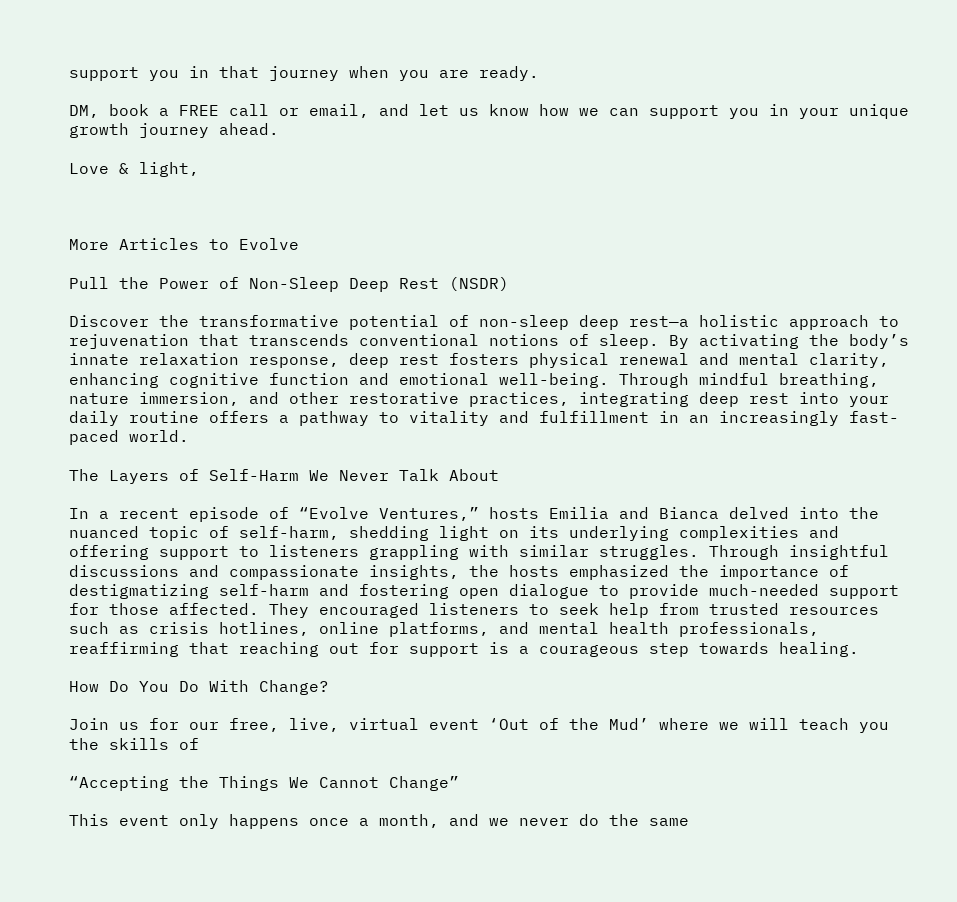support you in that journey when you are ready.

DM, book a FREE call or email, and let us know how we can support you in your unique growth journey ahead.

Love & light,



More Articles to Evolve

Pull the Power of Non-Sleep Deep Rest (NSDR)

Discover the transformative potential of non-sleep deep rest—a holistic approach to rejuvenation that transcends conventional notions of sleep. By activating the body’s innate relaxation response, deep rest fosters physical renewal and mental clarity, enhancing cognitive function and emotional well-being. Through mindful breathing, nature immersion, and other restorative practices, integrating deep rest into your daily routine offers a pathway to vitality and fulfillment in an increasingly fast-paced world.

The Layers of Self-Harm We Never Talk About

In a recent episode of “Evolve Ventures,” hosts Emilia and Bianca delved into the nuanced topic of self-harm, shedding light on its underlying complexities and offering support to listeners grappling with similar struggles. Through insightful discussions and compassionate insights, the hosts emphasized the importance of destigmatizing self-harm and fostering open dialogue to provide much-needed support for those affected. They encouraged listeners to seek help from trusted resources such as crisis hotlines, online platforms, and mental health professionals, reaffirming that reaching out for support is a courageous step towards healing.

How Do You Do With Change?

Join us for our free, live, virtual event ‘Out of the Mud’ where we will teach you the skills of

“Accepting the Things We Cannot Change”

This event only happens once a month, and we never do the same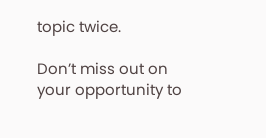topic twice.

Don’t miss out on your opportunity to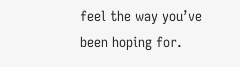feel the way you’ve been hoping for.